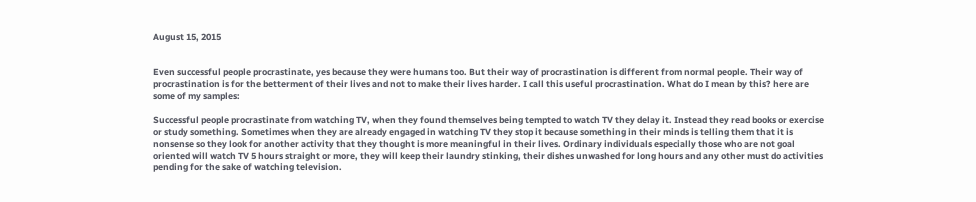August 15, 2015


Even successful people procrastinate, yes because they were humans too. But their way of procrastination is different from normal people. Their way of procrastination is for the betterment of their lives and not to make their lives harder. I call this useful procrastination. What do I mean by this? here are some of my samples:

Successful people procrastinate from watching TV, when they found themselves being tempted to watch TV they delay it. Instead they read books or exercise or study something. Sometimes when they are already engaged in watching TV they stop it because something in their minds is telling them that it is nonsense so they look for another activity that they thought is more meaningful in their lives. Ordinary individuals especially those who are not goal oriented will watch TV 5 hours straight or more, they will keep their laundry stinking, their dishes unwashed for long hours and any other must do activities pending for the sake of watching television.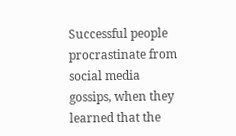Successful people procrastinate from social media gossips, when they learned that the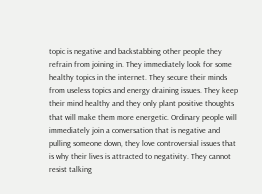topic is negative and backstabbing other people they refrain from joining in. They immediately look for some healthy topics in the internet. They secure their minds from useless topics and energy draining issues. They keep their mind healthy and they only plant positive thoughts that will make them more energetic. Ordinary people will immediately join a conversation that is negative and pulling someone down, they love controversial issues that is why their lives is attracted to negativity. They cannot resist talking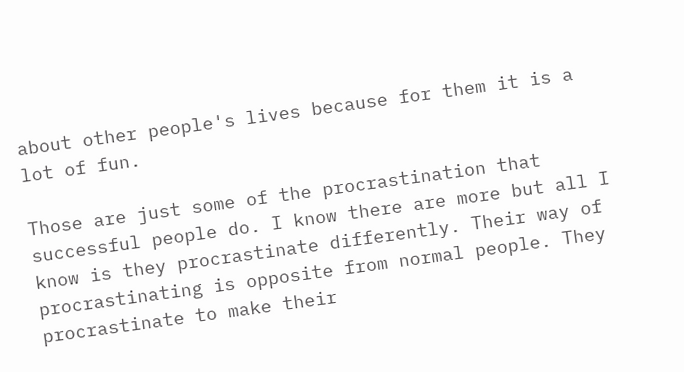about other people's lives because for them it is a lot of fun.

Those are just some of the procrastination that successful people do. I know there are more but all I know is they procrastinate differently. Their way of procrastinating is opposite from normal people. They procrastinate to make their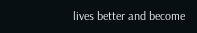lives better and become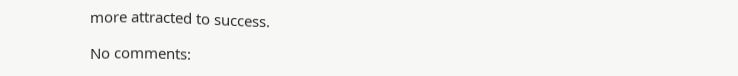more attracted to success.

No comments: